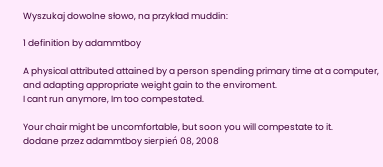Wyszukaj dowolne słowo, na przykład muddin:

1 definition by adammtboy

A physical attributed attained by a person spending primary time at a computer, and adapting appropriate weight gain to the enviroment.
I cant run anymore, Im too compestated.

Your chair might be uncomfortable, but soon you will compestate to it.
dodane przez adammtboy sierpień 08, 2008